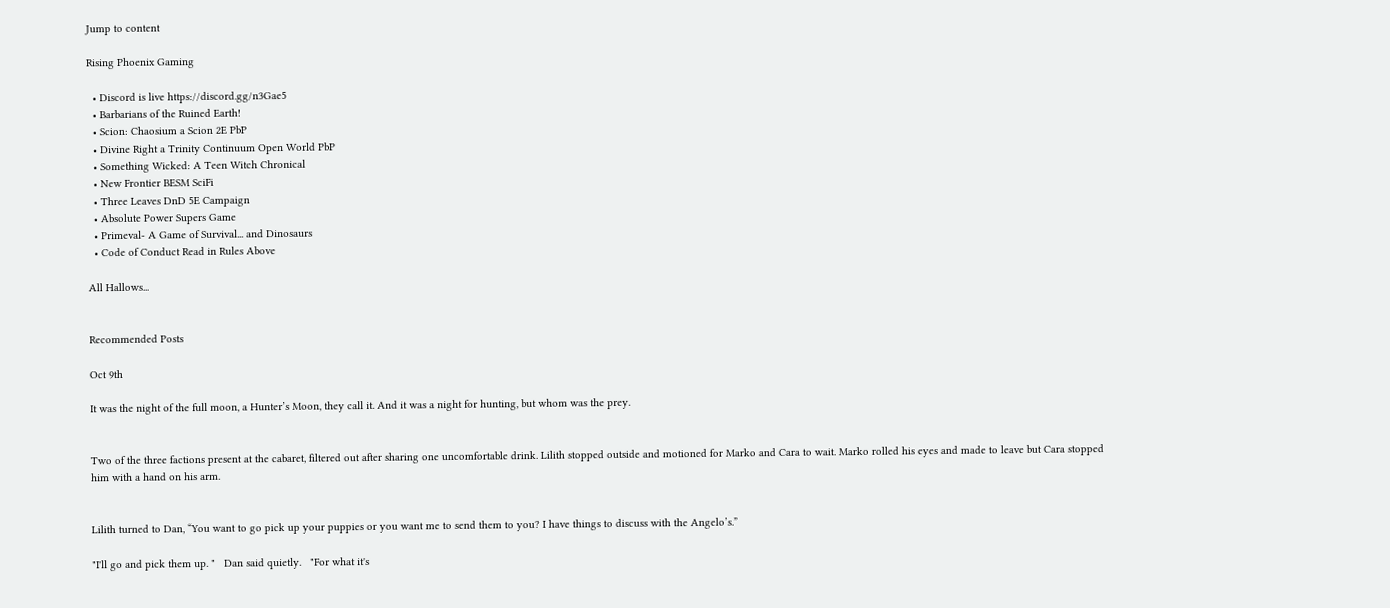Jump to content

Rising Phoenix Gaming

  • Discord is live https://discord.gg/n3Gae5
  • Barbarians of the Ruined Earth!
  • Scion: Chaosium a Scion 2E PbP
  • Divine Right a Trinity Continuum Open World PbP
  • Something Wicked: A Teen Witch Chronical
  • New Frontier BESM SciFi
  • Three Leaves DnD 5E Campaign
  • Absolute Power Supers Game
  • Primeval- A Game of Survival... and Dinosaurs
  • Code of Conduct Read in Rules Above

All Hallows...


Recommended Posts

Oct 9th

It was the night of the full moon, a Hunter’s Moon, they call it. And it was a night for hunting, but whom was the prey.


Two of the three factions present at the cabaret, filtered out after sharing one uncomfortable drink. Lilith stopped outside and motioned for Marko and Cara to wait. Marko rolled his eyes and made to leave but Cara stopped him with a hand on his arm.


Lilith turned to Dan, “You want to go pick up your puppies or you want me to send them to you? I have things to discuss with the Angelo’s.”

"I'll go and pick them up. "   Dan said quietly.   "For what it's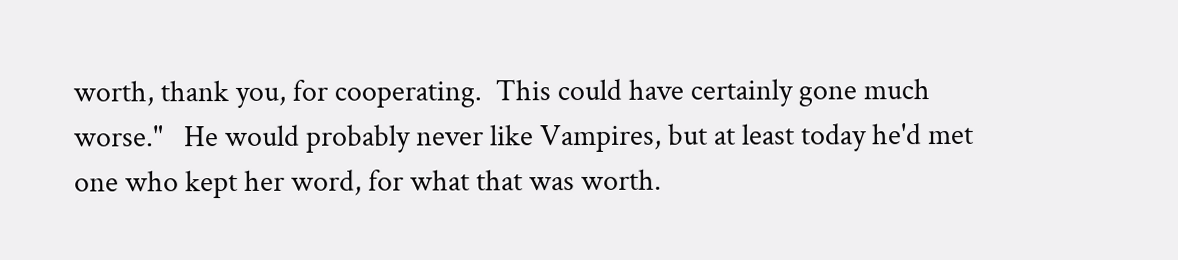worth, thank you, for cooperating.  This could have certainly gone much worse."   He would probably never like Vampires, but at least today he'd met one who kept her word, for what that was worth.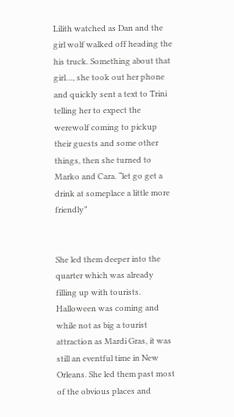Lilith watched as Dan and the girl wolf walked off heading the his truck. Something about that girl…, she took out her phone and quickly sent a text to Trini telling her to expect the werewolf coming to pickup their guests and some other things, then she turned to Marko and Cara. “let go get a drink at someplace a little more friendly”


She led them deeper into the quarter which was already filling up with tourists. Halloween was coming and while not as big a tourist attraction as Mardi Gras, it was still an eventful time in New Orleans. She led them past most of the obvious places and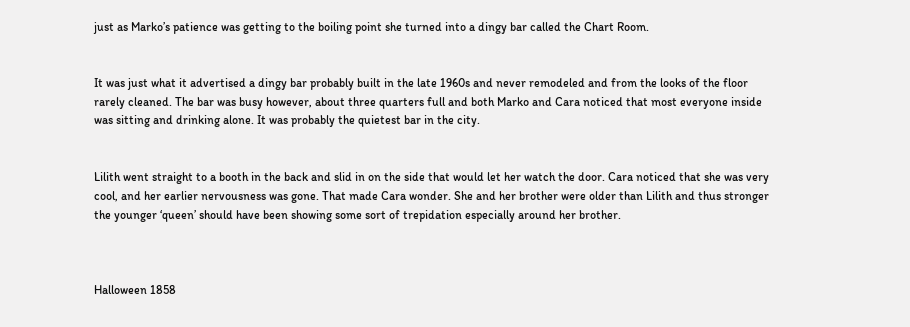just as Marko’s patience was getting to the boiling point she turned into a dingy bar called the Chart Room.


It was just what it advertised a dingy bar probably built in the late 1960s and never remodeled and from the looks of the floor rarely cleaned. The bar was busy however, about three quarters full and both Marko and Cara noticed that most everyone inside was sitting and drinking alone. It was probably the quietest bar in the city.


Lilith went straight to a booth in the back and slid in on the side that would let her watch the door. Cara noticed that she was very cool, and her earlier nervousness was gone. That made Cara wonder. She and her brother were older than Lilith and thus stronger the younger ‘queen’ should have been showing some sort of trepidation especially around her brother.



Halloween 1858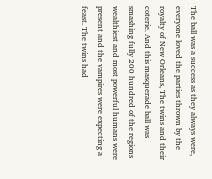The ball was a success as they always were, everyone loved the parties thrown by the royalty of New Orleans, The twins and their coterie. And this masquerade ball was smashing fully 200 hundred of the regions wealthiest and most powerful humans were present and the vampires were expecting a feast. The twins had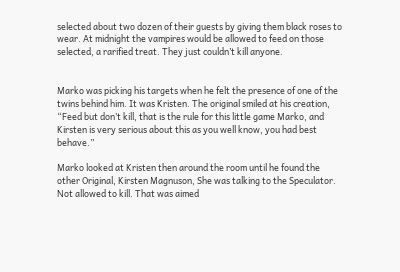selected about two dozen of their guests by giving them black roses to wear. At midnight the vampires would be allowed to feed on those selected, a rarified treat. They just couldn’t kill anyone.


Marko was picking his targets when he felt the presence of one of the twins behind him. It was Kristen. The original smiled at his creation, “Feed but don’t kill, that is the rule for this little game Marko, and Kirsten is very serious about this as you well know, you had best behave.”

Marko looked at Kristen then around the room until he found the other Original, Kirsten Magnuson, She was talking to the Speculator. Not allowed to kill. That was aimed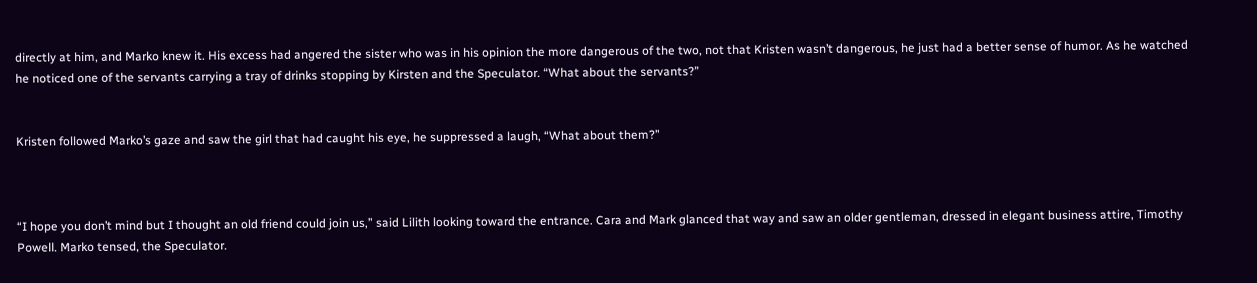directly at him, and Marko knew it. His excess had angered the sister who was in his opinion the more dangerous of the two, not that Kristen wasn’t dangerous, he just had a better sense of humor. As he watched he noticed one of the servants carrying a tray of drinks stopping by Kirsten and the Speculator. “What about the servants?”


Kristen followed Marko’s gaze and saw the girl that had caught his eye, he suppressed a laugh, “What about them?”



“I hope you don’t mind but I thought an old friend could join us,” said Lilith looking toward the entrance. Cara and Mark glanced that way and saw an older gentleman, dressed in elegant business attire, Timothy Powell. Marko tensed, the Speculator.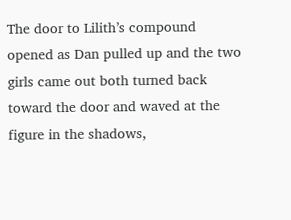The door to Lilith’s compound opened as Dan pulled up and the two girls came out both turned back toward the door and waved at the figure in the shadows,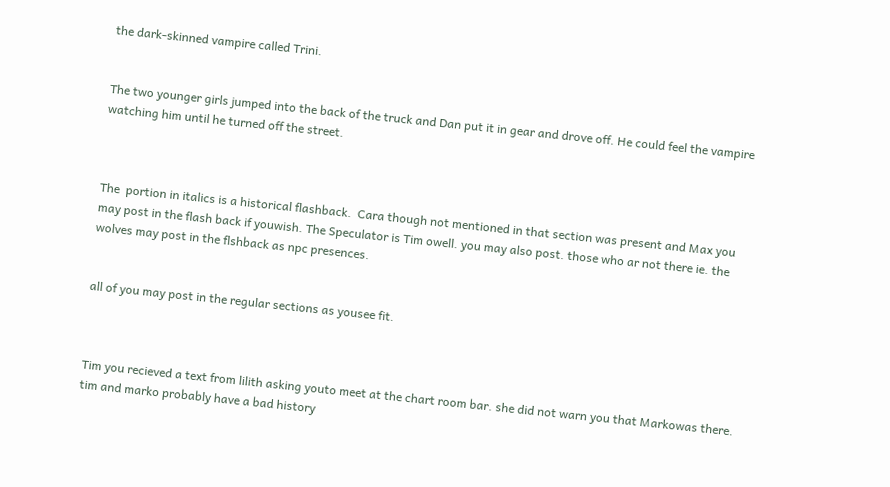the dark-skinned vampire called Trini.


The two younger girls jumped into the back of the truck and Dan put it in gear and drove off. He could feel the vampire watching him until he turned off the street.



The  portion in italics is a historical flashback.  Cara though not mentioned in that section was present and Max you may post in the flash back if youwish. The Speculator is Tim owell. you may also post. those who ar not there ie. the wolves may post in the flshback as npc presences.


all of you may post in the regular sections as yousee fit.



Tim you recieved a text from lilith asking youto meet at the chart room bar. she did not warn you that Markowas there.  tim and marko probably have a bad history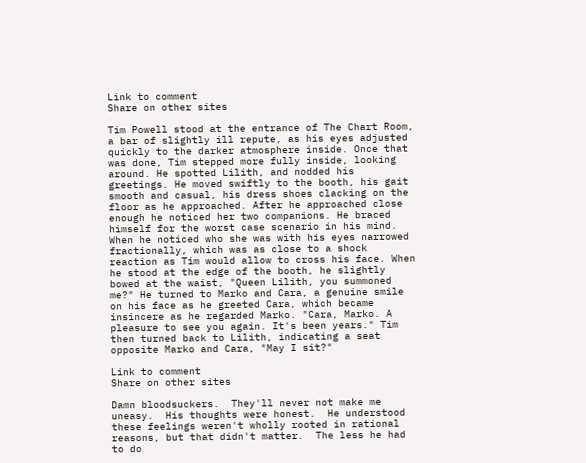Link to comment
Share on other sites

Tim Powell stood at the entrance of The Chart Room, a bar of slightly ill repute, as his eyes adjusted quickly to the darker atmosphere inside. Once that was done, Tim stepped more fully inside, looking around. He spotted Lilith, and nodded his greetings. He moved swiftly to the booth, his gait smooth and casual, his dress shoes clacking on the floor as he approached. After he approached close enough he noticed her two companions. He braced himself for the worst case scenario in his mind. When he noticed who she was with his eyes narrowed fractionally, which was as close to a shock reaction as Tim would allow to cross his face. When he stood at the edge of the booth, he slightly bowed at the waist, "Queen Lilith, you summoned me?" He turned to Marko and Cara, a genuine smile on his face as he greeted Cara, which became insincere as he regarded Marko. "Cara, Marko. A pleasure to see you again. It's been years." Tim then turned back to Lilith, indicating a seat opposite Marko and Cara, "May I sit?"

Link to comment
Share on other sites

Damn bloodsuckers.  They'll never not make me uneasy.  His thoughts were honest.  He understood these feelings weren't wholly rooted in rational reasons, but that didn't matter.  The less he had to do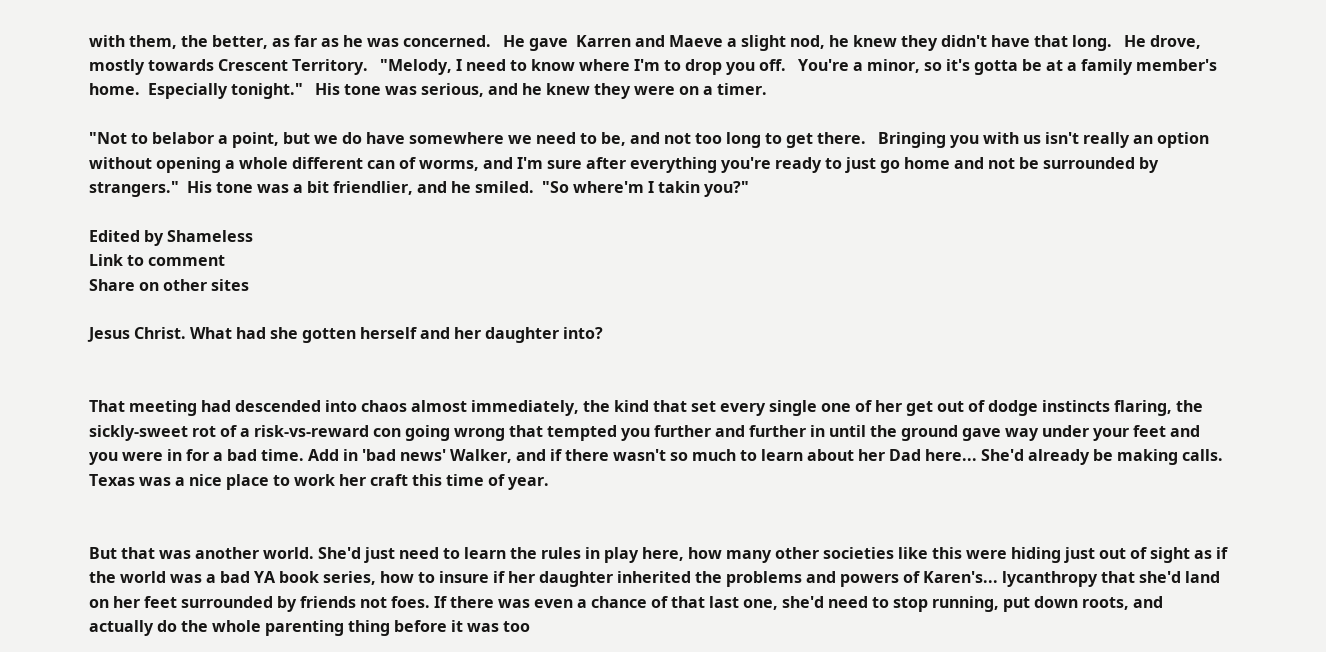with them, the better, as far as he was concerned.   He gave  Karren and Maeve a slight nod, he knew they didn't have that long.   He drove, mostly towards Crescent Territory.   "Melody, I need to know where I'm to drop you off.   You're a minor, so it's gotta be at a family member's home.  Especially tonight."   His tone was serious, and he knew they were on a timer.

"Not to belabor a point, but we do have somewhere we need to be, and not too long to get there.   Bringing you with us isn't really an option without opening a whole different can of worms, and I'm sure after everything you're ready to just go home and not be surrounded by strangers."  His tone was a bit friendlier, and he smiled.  "So where'm I takin you?"

Edited by Shameless
Link to comment
Share on other sites

Jesus Christ. What had she gotten herself and her daughter into?


That meeting had descended into chaos almost immediately, the kind that set every single one of her get out of dodge instincts flaring, the sickly-sweet rot of a risk-vs-reward con going wrong that tempted you further and further in until the ground gave way under your feet and you were in for a bad time. Add in 'bad news' Walker, and if there wasn't so much to learn about her Dad here... She'd already be making calls. Texas was a nice place to work her craft this time of year.


But that was another world. She'd just need to learn the rules in play here, how many other societies like this were hiding just out of sight as if the world was a bad YA book series, how to insure if her daughter inherited the problems and powers of Karen's... lycanthropy that she'd land on her feet surrounded by friends not foes. If there was even a chance of that last one, she'd need to stop running, put down roots, and actually do the whole parenting thing before it was too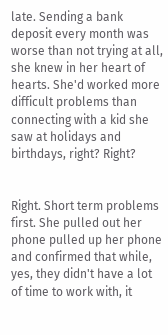late. Sending a bank deposit every month was worse than not trying at all, she knew in her heart of hearts. She'd worked more difficult problems than connecting with a kid she saw at holidays and birthdays, right? Right?


Right. Short term problems first. She pulled out her phone pulled up her phone and confirmed that while, yes, they didn't have a lot of time to work with, it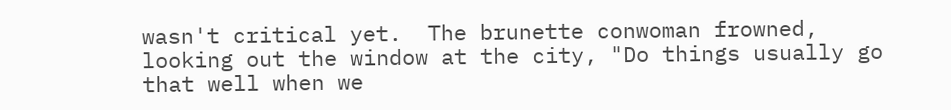wasn't critical yet.  The brunette conwoman frowned, looking out the window at the city, "Do things usually go that well when we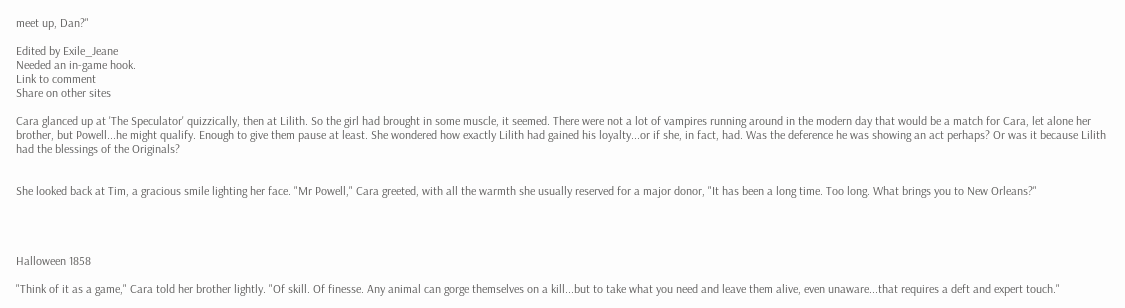meet up, Dan?"

Edited by Exile_Jeane
Needed an in-game hook.
Link to comment
Share on other sites

Cara glanced up at 'The Speculator' quizzically, then at Lilith. So the girl had brought in some muscle, it seemed. There were not a lot of vampires running around in the modern day that would be a match for Cara, let alone her brother, but Powell...he might qualify. Enough to give them pause at least. She wondered how exactly Lilith had gained his loyalty...or if she, in fact, had. Was the deference he was showing an act perhaps? Or was it because Lilith had the blessings of the Originals?


She looked back at Tim, a gracious smile lighting her face. "Mr Powell," Cara greeted, with all the warmth she usually reserved for a major donor, "It has been a long time. Too long. What brings you to New Orleans?"




Halloween 1858

"Think of it as a game," Cara told her brother lightly. "Of skill. Of finesse. Any animal can gorge themselves on a kill...but to take what you need and leave them alive, even unaware...that requires a deft and expert touch."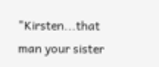"Kirsten...that man your sister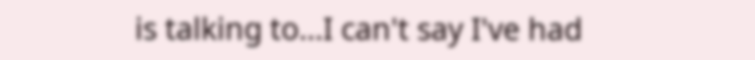is talking to...I can't say I've had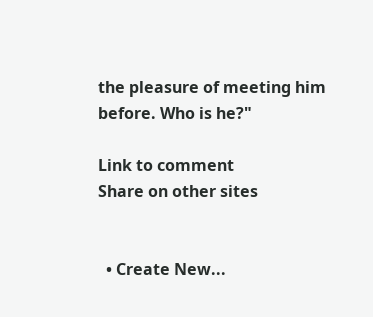the pleasure of meeting him before. Who is he?"

Link to comment
Share on other sites


  • Create New...